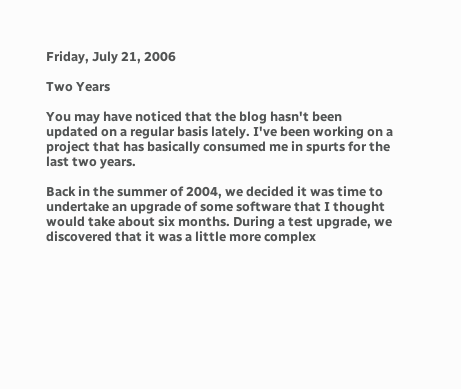Friday, July 21, 2006

Two Years

You may have noticed that the blog hasn't been updated on a regular basis lately. I've been working on a project that has basically consumed me in spurts for the last two years.

Back in the summer of 2004, we decided it was time to undertake an upgrade of some software that I thought would take about six months. During a test upgrade, we discovered that it was a little more complex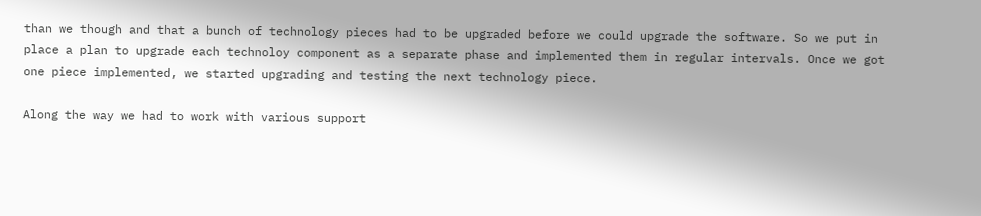than we though and that a bunch of technology pieces had to be upgraded before we could upgrade the software. So we put in place a plan to upgrade each technoloy component as a separate phase and implemented them in regular intervals. Once we got one piece implemented, we started upgrading and testing the next technology piece.

Along the way we had to work with various support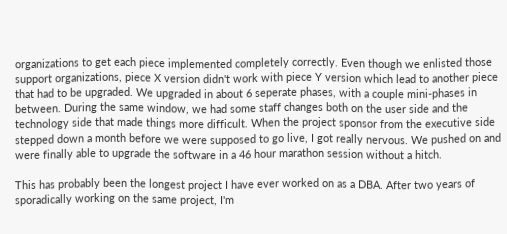organizations to get each piece implemented completely correctly. Even though we enlisted those support organizations, piece X version didn't work with piece Y version which lead to another piece that had to be upgraded. We upgraded in about 6 seperate phases, with a couple mini-phases in between. During the same window, we had some staff changes both on the user side and the technology side that made things more difficult. When the project sponsor from the executive side stepped down a month before we were supposed to go live, I got really nervous. We pushed on and were finally able to upgrade the software in a 46 hour marathon session without a hitch.

This has probably been the longest project I have ever worked on as a DBA. After two years of sporadically working on the same project, I'm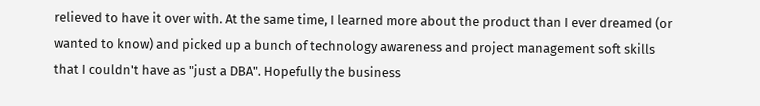relieved to have it over with. At the same time, I learned more about the product than I ever dreamed (or wanted to know) and picked up a bunch of technology awareness and project management soft skills that I couldn't have as "just a DBA". Hopefully the business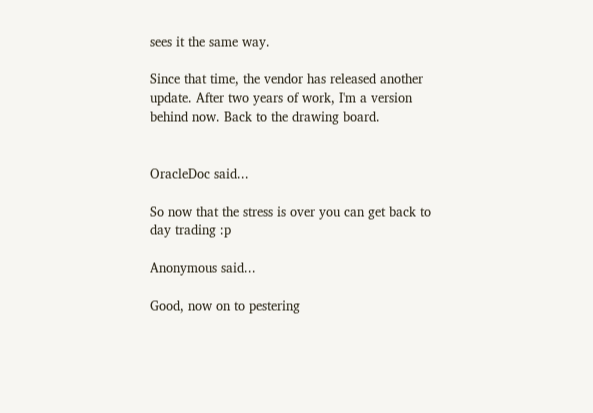sees it the same way.

Since that time, the vendor has released another update. After two years of work, I'm a version behind now. Back to the drawing board.


OracleDoc said...

So now that the stress is over you can get back to day trading :p

Anonymous said...

Good, now on to pestering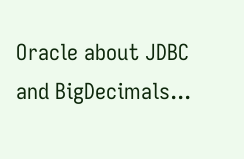Oracle about JDBC and BigDecimals...